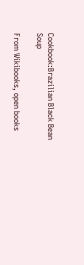Cookbook:Brazilian Black Bean Soup

From Wikibooks, open books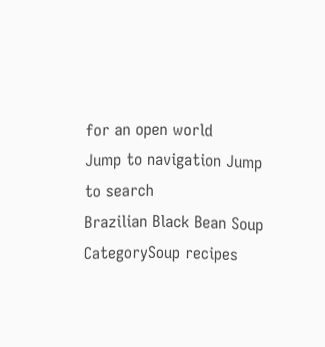for an open world
Jump to navigation Jump to search
Brazilian Black Bean Soup
CategorySoup recipes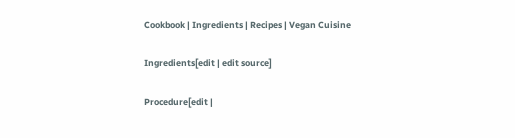Cookbook | Ingredients | Recipes | Vegan Cuisine

Ingredients[edit | edit source]

Procedure[edit |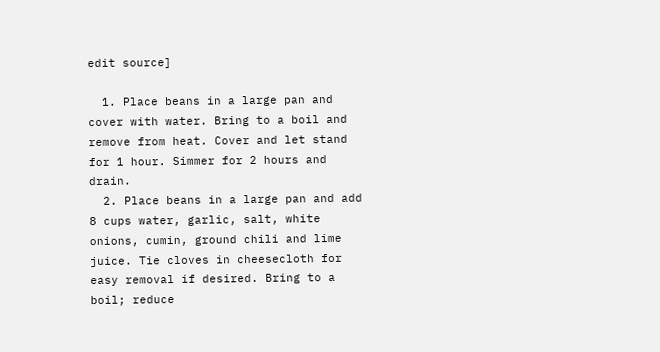edit source]

  1. Place beans in a large pan and cover with water. Bring to a boil and remove from heat. Cover and let stand for 1 hour. Simmer for 2 hours and drain.
  2. Place beans in a large pan and add 8 cups water, garlic, salt, white onions, cumin, ground chili and lime juice. Tie cloves in cheesecloth for easy removal if desired. Bring to a boil; reduce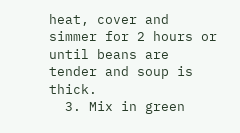heat, cover and simmer for 2 hours or until beans are tender and soup is thick.
  3. Mix in green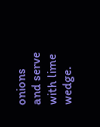onions and serve with lime wedge.